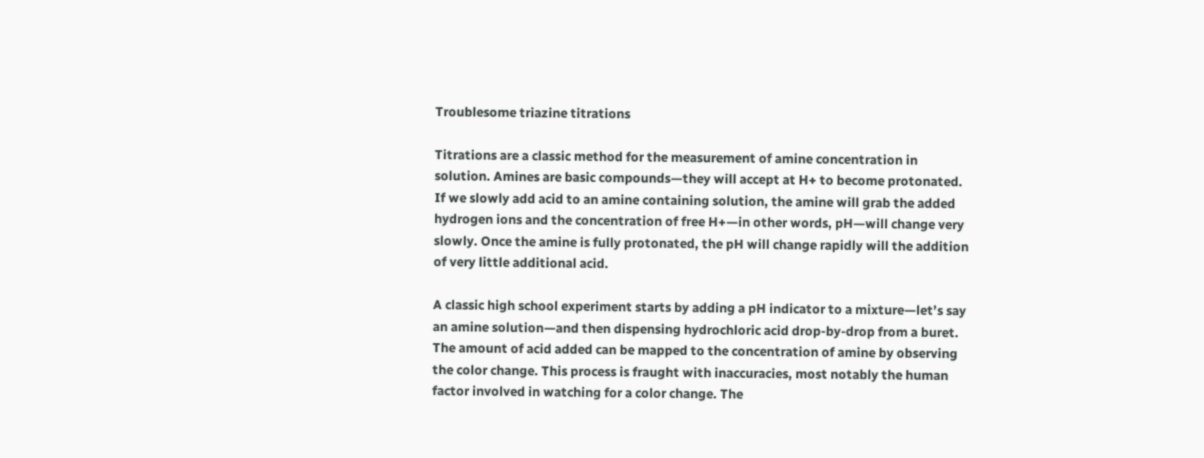Troublesome triazine titrations

Titrations are a classic method for the measurement of amine concentration in solution. Amines are basic compounds—they will accept at H+ to become protonated. If we slowly add acid to an amine containing solution, the amine will grab the added hydrogen ions and the concentration of free H+—in other words, pH—will change very slowly. Once the amine is fully protonated, the pH will change rapidly will the addition of very little additional acid.

A classic high school experiment starts by adding a pH indicator to a mixture—let’s say an amine solution—and then dispensing hydrochloric acid drop-by-drop from a buret. The amount of acid added can be mapped to the concentration of amine by observing the color change. This process is fraught with inaccuracies, most notably the human factor involved in watching for a color change. The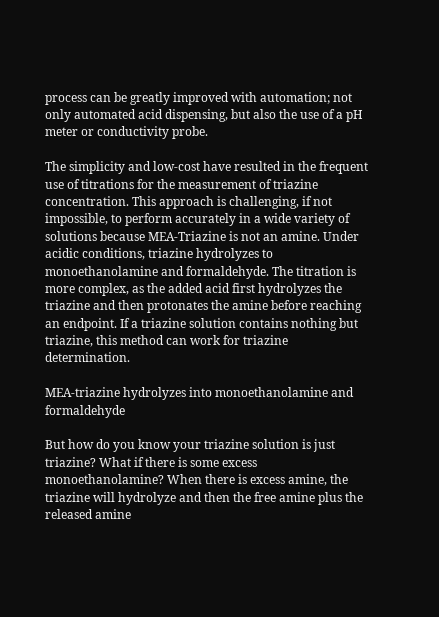process can be greatly improved with automation; not only automated acid dispensing, but also the use of a pH meter or conductivity probe.

The simplicity and low-cost have resulted in the frequent use of titrations for the measurement of triazine concentration. This approach is challenging, if not impossible, to perform accurately in a wide variety of solutions because MEA-Triazine is not an amine. Under acidic conditions, triazine hydrolyzes to monoethanolamine and formaldehyde. The titration is more complex, as the added acid first hydrolyzes the triazine and then protonates the amine before reaching an endpoint. If a triazine solution contains nothing but triazine, this method can work for triazine determination.

MEA-triazine hydrolyzes into monoethanolamine and formaldehyde

But how do you know your triazine solution is just triazine? What if there is some excess monoethanolamine? When there is excess amine, the triazine will hydrolyze and then the free amine plus the released amine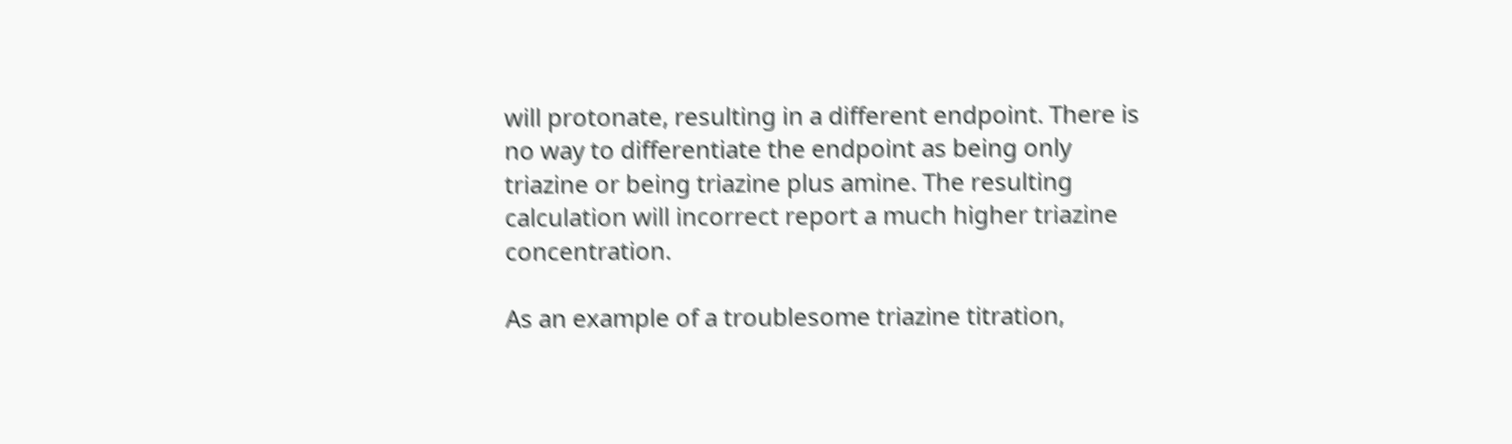will protonate, resulting in a different endpoint. There is no way to differentiate the endpoint as being only triazine or being triazine plus amine. The resulting calculation will incorrect report a much higher triazine concentration.

As an example of a troublesome triazine titration,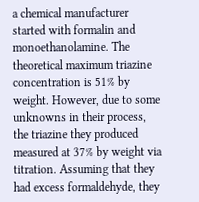a chemical manufacturer started with formalin and monoethanolamine. The theoretical maximum triazine concentration is 51% by weight. However, due to some unknowns in their process, the triazine they produced measured at 37% by weight via titration. Assuming that they had excess formaldehyde, they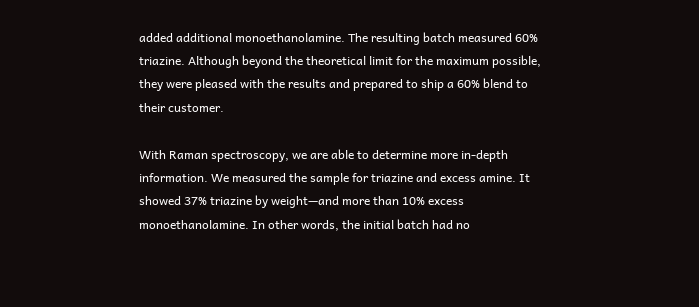added additional monoethanolamine. The resulting batch measured 60% triazine. Although beyond the theoretical limit for the maximum possible, they were pleased with the results and prepared to ship a 60% blend to their customer.

With Raman spectroscopy, we are able to determine more in-depth information. We measured the sample for triazine and excess amine. It showed 37% triazine by weight—and more than 10% excess monoethanolamine. In other words, the initial batch had no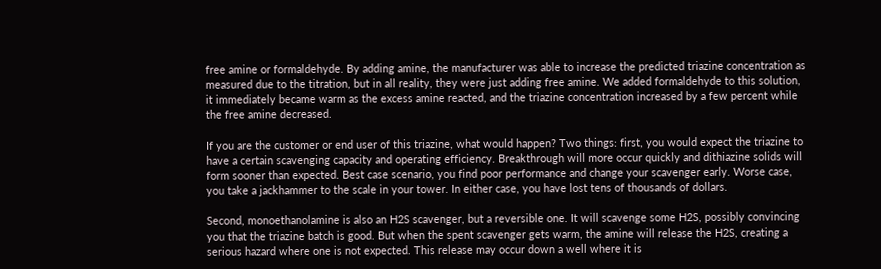free amine or formaldehyde. By adding amine, the manufacturer was able to increase the predicted triazine concentration as measured due to the titration, but in all reality, they were just adding free amine. We added formaldehyde to this solution, it immediately became warm as the excess amine reacted, and the triazine concentration increased by a few percent while the free amine decreased.

If you are the customer or end user of this triazine, what would happen? Two things: first, you would expect the triazine to have a certain scavenging capacity and operating efficiency. Breakthrough will more occur quickly and dithiazine solids will form sooner than expected. Best case scenario, you find poor performance and change your scavenger early. Worse case, you take a jackhammer to the scale in your tower. In either case, you have lost tens of thousands of dollars.

Second, monoethanolamine is also an H2S scavenger, but a reversible one. It will scavenge some H2S, possibly convincing you that the triazine batch is good. But when the spent scavenger gets warm, the amine will release the H2S, creating a serious hazard where one is not expected. This release may occur down a well where it is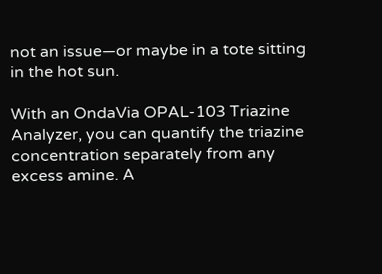not an issue—or maybe in a tote sitting in the hot sun.

With an OndaVia OPAL-103 Triazine Analyzer, you can quantify the triazine concentration separately from any excess amine. A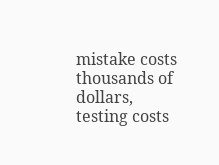mistake costs thousands of dollars, testing costs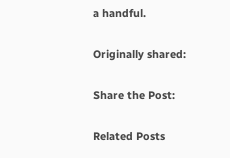a handful.

Originally shared:

Share the Post:

Related Posts